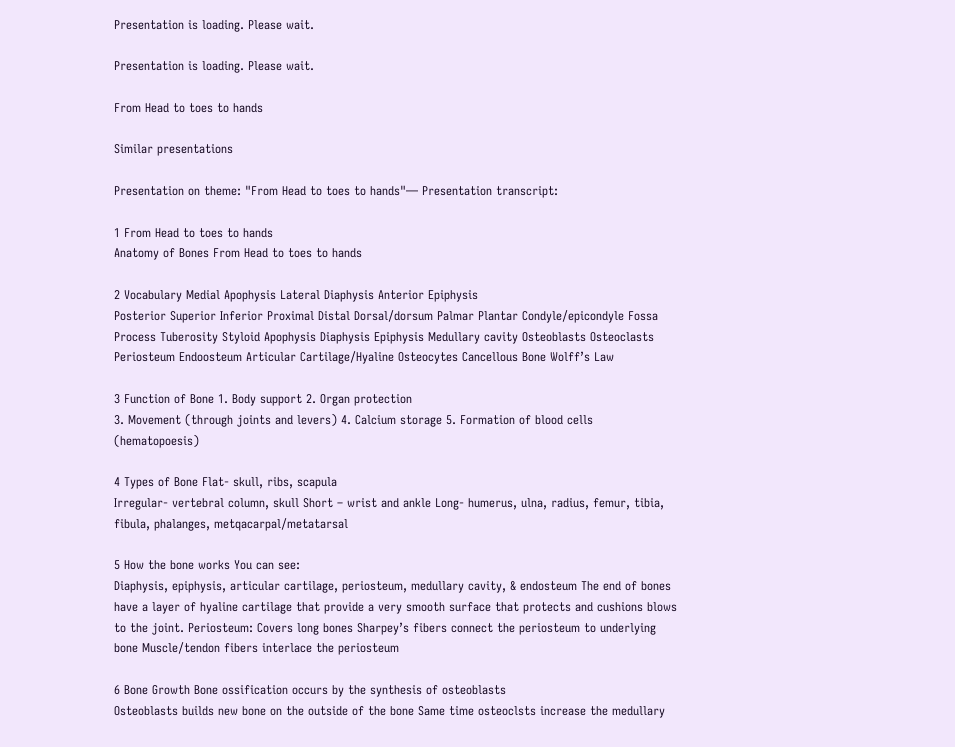Presentation is loading. Please wait.

Presentation is loading. Please wait.

From Head to toes to hands

Similar presentations

Presentation on theme: "From Head to toes to hands"— Presentation transcript:

1 From Head to toes to hands
Anatomy of Bones From Head to toes to hands

2 Vocabulary Medial Apophysis Lateral Diaphysis Anterior Epiphysis
Posterior Superior Inferior Proximal Distal Dorsal/dorsum Palmar Plantar Condyle/epicondyle Fossa Process Tuberosity Styloid Apophysis Diaphysis Epiphysis Medullary cavity Osteoblasts Osteoclasts Periosteum Endoosteum Articular Cartilage/Hyaline Osteocytes Cancellous Bone Wolff’s Law

3 Function of Bone 1. Body support 2. Organ protection
3. Movement (through joints and levers) 4. Calcium storage 5. Formation of blood cells (hematopoesis)

4 Types of Bone Flat- skull, ribs, scapula
Irregular- vertebral column, skull Short – wrist and ankle Long- humerus, ulna, radius, femur, tibia, fibula, phalanges, metqacarpal/metatarsal

5 How the bone works You can see:
Diaphysis, epiphysis, articular cartilage, periosteum, medullary cavity, & endosteum The end of bones have a layer of hyaline cartilage that provide a very smooth surface that protects and cushions blows to the joint. Periosteum: Covers long bones Sharpey’s fibers connect the periosteum to underlying bone Muscle/tendon fibers interlace the periosteum

6 Bone Growth Bone ossification occurs by the synthesis of osteoblasts
Osteoblasts builds new bone on the outside of the bone Same time osteoclsts increase the medullary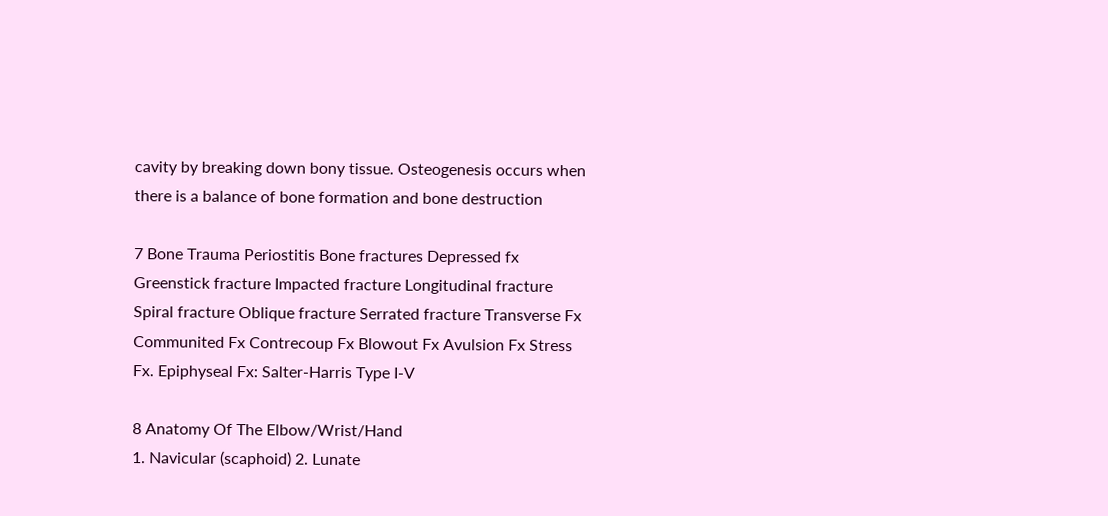cavity by breaking down bony tissue. Osteogenesis occurs when there is a balance of bone formation and bone destruction

7 Bone Trauma Periostitis Bone fractures Depressed fx
Greenstick fracture Impacted fracture Longitudinal fracture Spiral fracture Oblique fracture Serrated fracture Transverse Fx Communited Fx Contrecoup Fx Blowout Fx Avulsion Fx Stress Fx. Epiphyseal Fx: Salter-Harris Type I-V

8 Anatomy Of The Elbow/Wrist/Hand
1. Navicular (scaphoid) 2. Lunate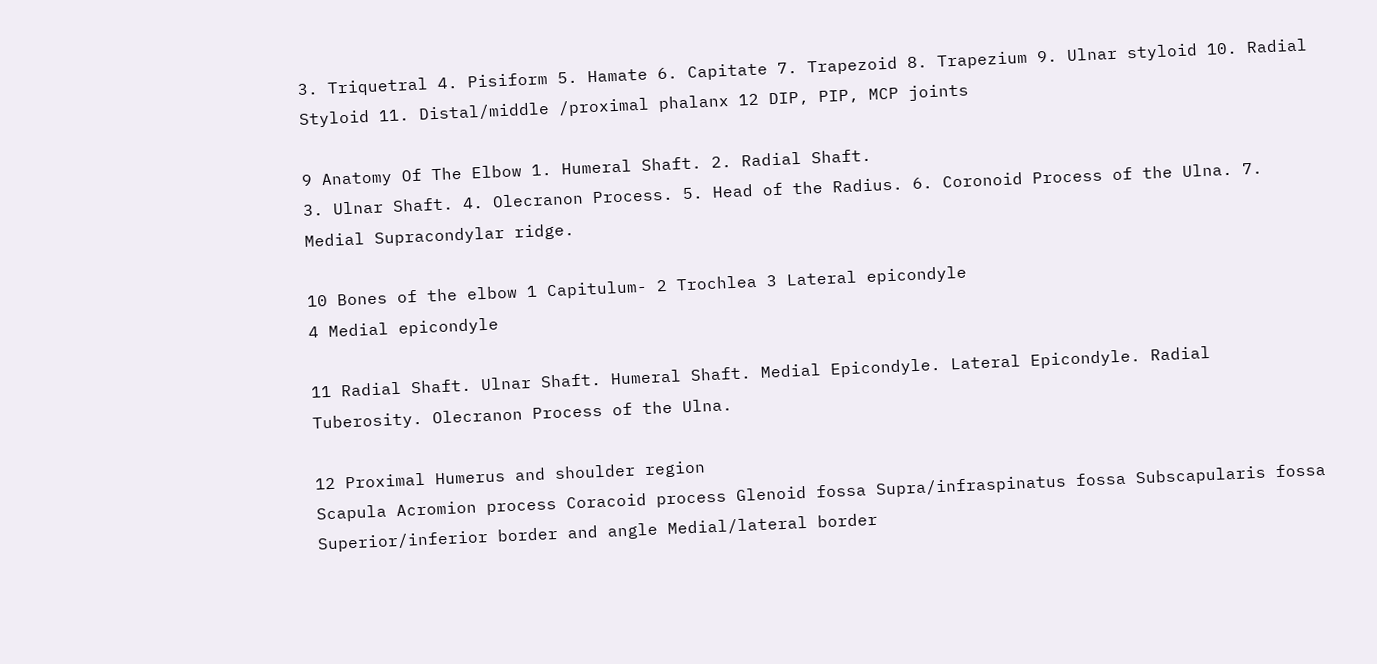3. Triquetral 4. Pisiform 5. Hamate 6. Capitate 7. Trapezoid 8. Trapezium 9. Ulnar styloid 10. Radial Styloid 11. Distal/middle /proximal phalanx 12 DIP, PIP, MCP joints

9 Anatomy Of The Elbow 1. Humeral Shaft. 2. Radial Shaft.
3. Ulnar Shaft. 4. Olecranon Process. 5. Head of the Radius. 6. Coronoid Process of the Ulna. 7. Medial Supracondylar ridge.

10 Bones of the elbow 1 Capitulum- 2 Trochlea 3 Lateral epicondyle
4 Medial epicondyle

11 Radial Shaft. Ulnar Shaft. Humeral Shaft. Medial Epicondyle. Lateral Epicondyle. Radial Tuberosity. Olecranon Process of the Ulna.

12 Proximal Humerus and shoulder region
Scapula Acromion process Coracoid process Glenoid fossa Supra/infraspinatus fossa Subscapularis fossa Superior/inferior border and angle Medial/lateral border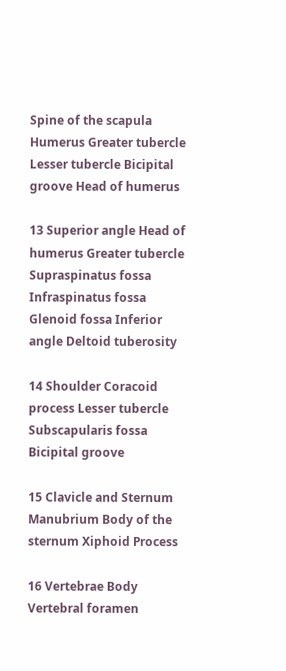Spine of the scapula Humerus Greater tubercle Lesser tubercle Bicipital groove Head of humerus

13 Superior angle Head of humerus Greater tubercle Supraspinatus fossa Infraspinatus fossa Glenoid fossa Inferior angle Deltoid tuberosity

14 Shoulder Coracoid process Lesser tubercle Subscapularis fossa
Bicipital groove

15 Clavicle and Sternum Manubrium Body of the sternum Xiphoid Process

16 Vertebrae Body Vertebral foramen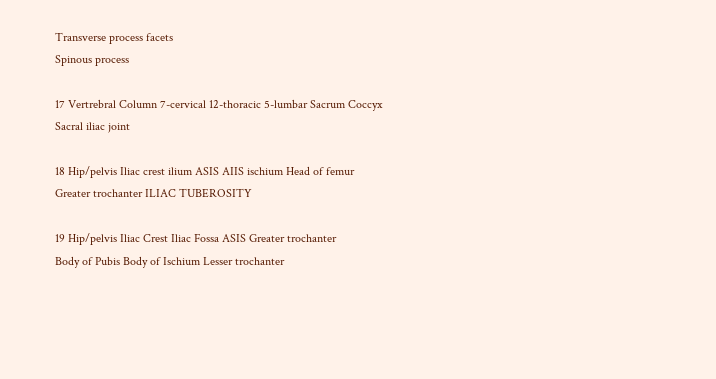Transverse process facets
Spinous process

17 Vertrebral Column 7-cervical 12-thoracic 5-lumbar Sacrum Coccyx
Sacral iliac joint

18 Hip/pelvis Iliac crest ilium ASIS AIIS ischium Head of femur
Greater trochanter ILIAC TUBEROSITY

19 Hip/pelvis Iliac Crest Iliac Fossa ASIS Greater trochanter
Body of Pubis Body of Ischium Lesser trochanter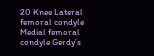20 Knee Lateral femoral condyle Medial femoral condyle Gerdy’s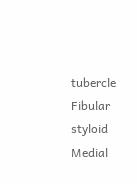tubercle
Fibular styloid Medial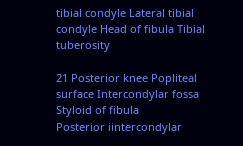tibial condyle Lateral tibial condyle Head of fibula Tibial tuberosity

21 Posterior knee Popliteal surface Intercondylar fossa Styloid of fibula
Posterior iintercondylar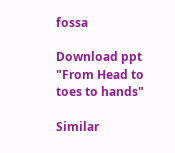fossa

Download ppt "From Head to toes to hands"

Similar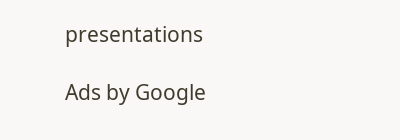presentations

Ads by Google